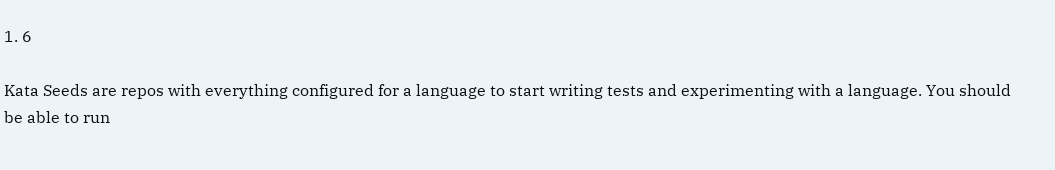1. 6

Kata Seeds are repos with everything configured for a language to start writing tests and experimenting with a language. You should be able to run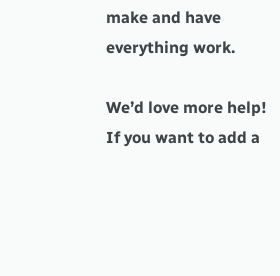make and have everything work.

We’d love more help! If you want to add a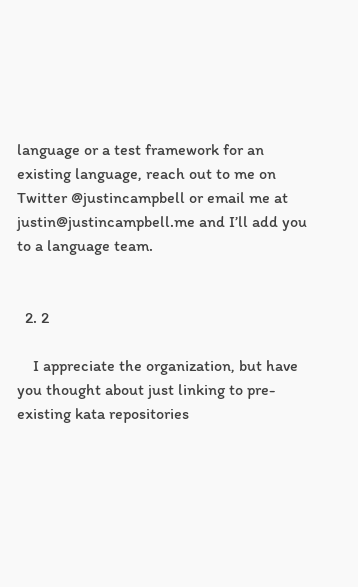language or a test framework for an existing language, reach out to me on Twitter @justincampbell or email me at justin@justincampbell.me and I’ll add you to a language team.


  2. 2

    I appreciate the organization, but have you thought about just linking to pre-existing kata repositories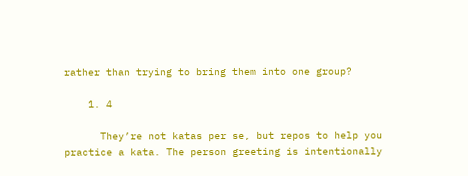rather than trying to bring them into one group?

    1. 4

      They’re not katas per se, but repos to help you practice a kata. The person greeting is intentionally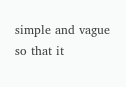simple and vague so that it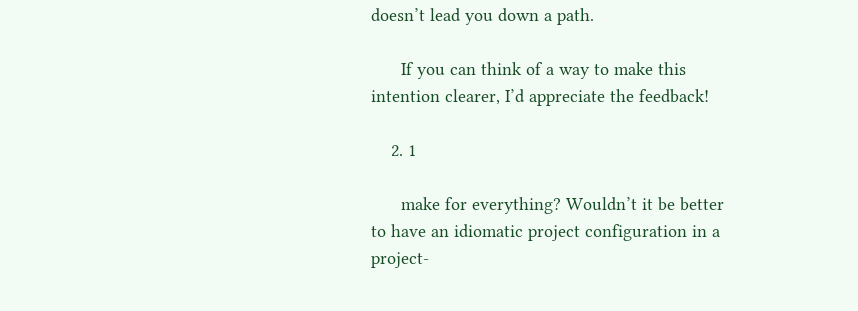doesn’t lead you down a path.

      If you can think of a way to make this intention clearer, I’d appreciate the feedback!

    2. 1

      make for everything? Wouldn’t it be better to have an idiomatic project configuration in a project-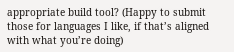appropriate build tool? (Happy to submit those for languages I like, if that’s aligned with what you’re doing)